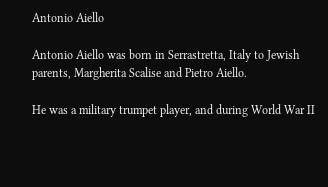Antonio Aiello

Antonio Aiello was born in Serrastretta, Italy to Jewish parents, Margherita Scalise and Pietro Aiello.

He was a military trumpet player, and during World War II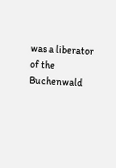was a liberator of the Buchenwald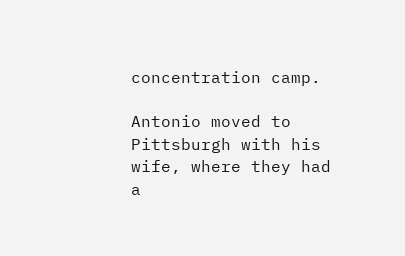concentration camp.

Antonio moved to Pittsburgh with his wife, where they had a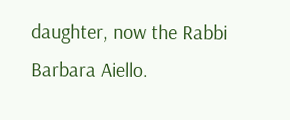daughter, now the Rabbi Barbara Aiello.